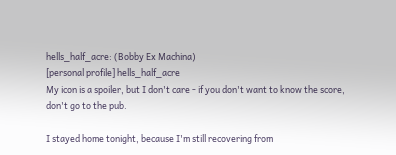hells_half_acre: (Bobby Ex Machina)
[personal profile] hells_half_acre
My icon is a spoiler, but I don't care - if you don't want to know the score, don't go to the pub.

I stayed home tonight, because I'm still recovering from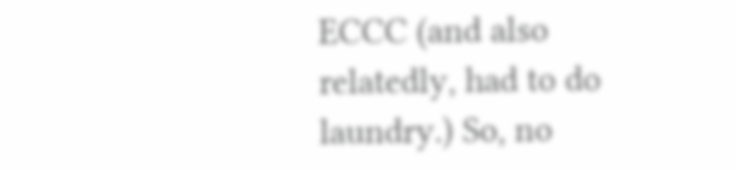ECCC (and also relatedly, had to do laundry.) So, no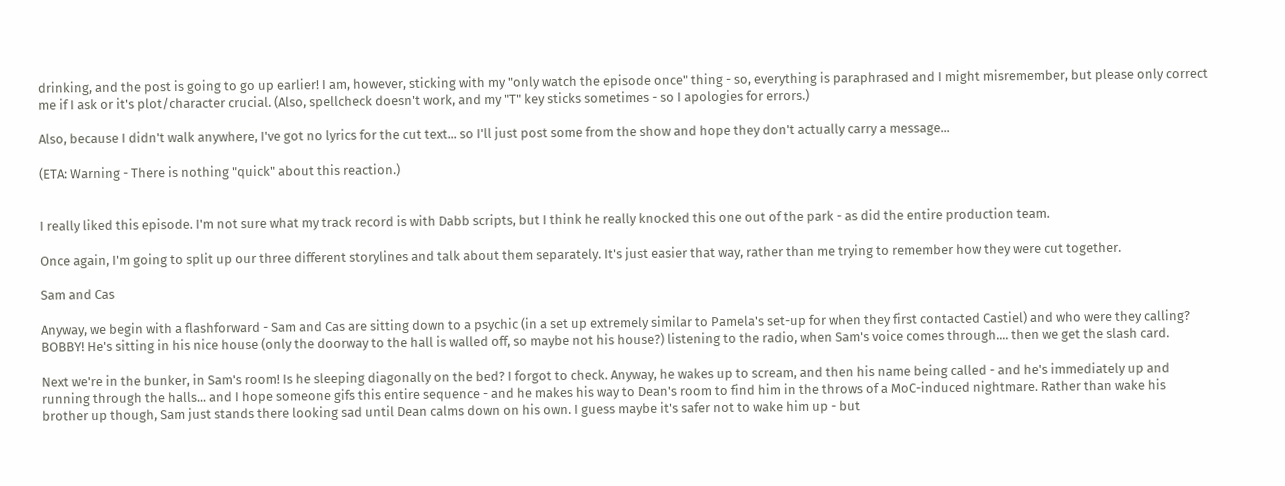drinking, and the post is going to go up earlier! I am, however, sticking with my "only watch the episode once" thing - so, everything is paraphrased and I might misremember, but please only correct me if I ask or it's plot/character crucial. (Also, spellcheck doesn't work, and my "T" key sticks sometimes - so I apologies for errors.)

Also, because I didn't walk anywhere, I've got no lyrics for the cut text... so I'll just post some from the show and hope they don't actually carry a message...

(ETA: Warning - There is nothing "quick" about this reaction.)


I really liked this episode. I'm not sure what my track record is with Dabb scripts, but I think he really knocked this one out of the park - as did the entire production team.

Once again, I'm going to split up our three different storylines and talk about them separately. It's just easier that way, rather than me trying to remember how they were cut together.

Sam and Cas

Anyway, we begin with a flashforward - Sam and Cas are sitting down to a psychic (in a set up extremely similar to Pamela's set-up for when they first contacted Castiel) and who were they calling? BOBBY! He's sitting in his nice house (only the doorway to the hall is walled off, so maybe not his house?) listening to the radio, when Sam's voice comes through.... then we get the slash card.

Next we're in the bunker, in Sam's room! Is he sleeping diagonally on the bed? I forgot to check. Anyway, he wakes up to scream, and then his name being called - and he's immediately up and running through the halls... and I hope someone gifs this entire sequence - and he makes his way to Dean's room to find him in the throws of a MoC-induced nightmare. Rather than wake his brother up though, Sam just stands there looking sad until Dean calms down on his own. I guess maybe it's safer not to wake him up - but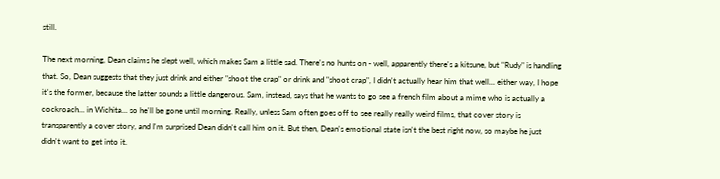still.

The next morning, Dean claims he slept well, which makes Sam a little sad. There's no hunts on - well, apparently there's a kitsune, but "Rudy" is handling that. So, Dean suggests that they just drink and either "shoot the crap" or drink and "shoot crap", I didn't actually hear him that well... either way, I hope it's the former, because the latter sounds a little dangerous. Sam, instead, says that he wants to go see a french film about a mime who is actually a cockroach... in Wichita... so he'll be gone until morning. Really, unless Sam often goes off to see really really weird films, that cover story is transparently a cover story, and I'm surprised Dean didn't call him on it. But then, Dean's emotional state isn't the best right now, so maybe he just didn't want to get into it.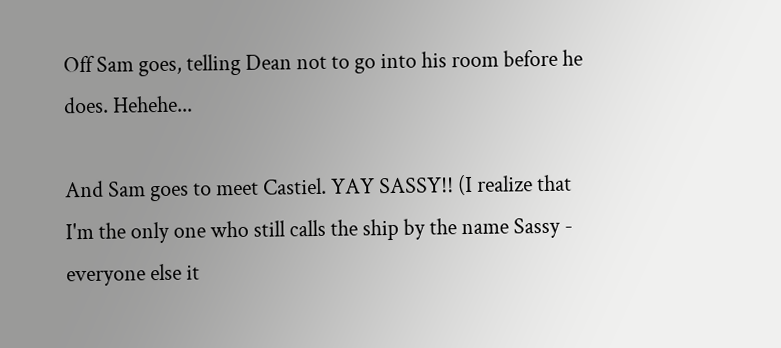Off Sam goes, telling Dean not to go into his room before he does. Hehehe...

And Sam goes to meet Castiel. YAY SASSY!! (I realize that I'm the only one who still calls the ship by the name Sassy - everyone else it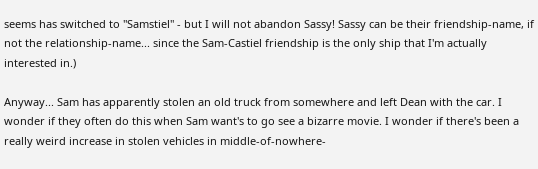seems has switched to "Samstiel" - but I will not abandon Sassy! Sassy can be their friendship-name, if not the relationship-name... since the Sam-Castiel friendship is the only ship that I'm actually interested in.)

Anyway... Sam has apparently stolen an old truck from somewhere and left Dean with the car. I wonder if they often do this when Sam want's to go see a bizarre movie. I wonder if there's been a really weird increase in stolen vehicles in middle-of-nowhere-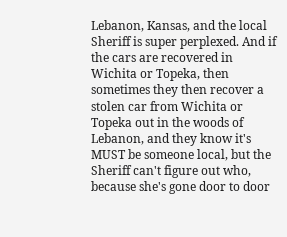Lebanon, Kansas, and the local Sheriff is super perplexed. And if the cars are recovered in Wichita or Topeka, then sometimes they then recover a stolen car from Wichita or Topeka out in the woods of Lebanon, and they know it's MUST be someone local, but the Sheriff can't figure out who, because she's gone door to door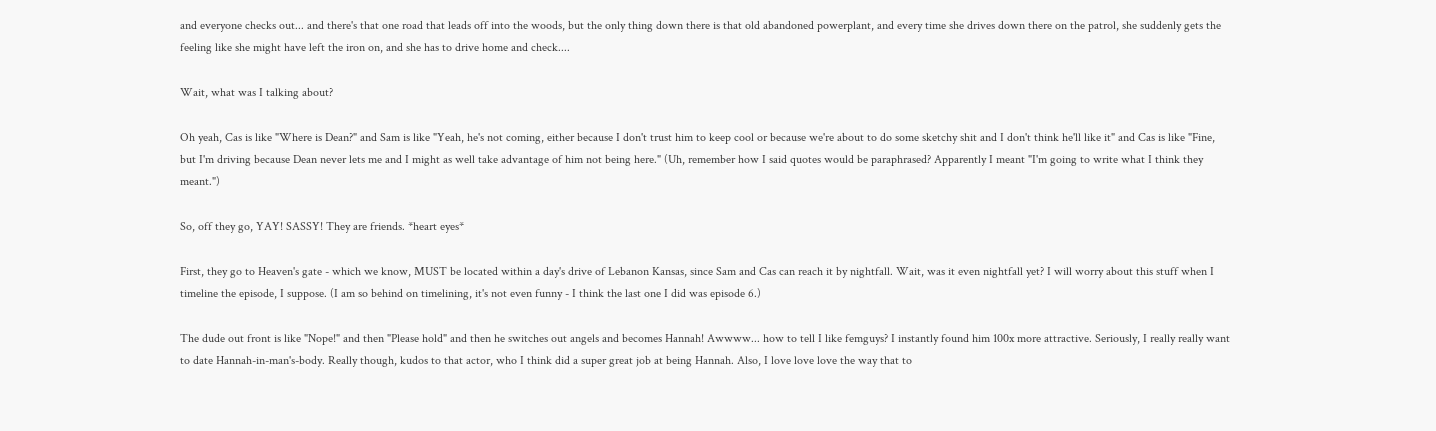and everyone checks out... and there's that one road that leads off into the woods, but the only thing down there is that old abandoned powerplant, and every time she drives down there on the patrol, she suddenly gets the feeling like she might have left the iron on, and she has to drive home and check....

Wait, what was I talking about?

Oh yeah, Cas is like "Where is Dean?" and Sam is like "Yeah, he's not coming, either because I don't trust him to keep cool or because we're about to do some sketchy shit and I don't think he'll like it" and Cas is like "Fine, but I'm driving because Dean never lets me and I might as well take advantage of him not being here." (Uh, remember how I said quotes would be paraphrased? Apparently I meant "I'm going to write what I think they meant.")

So, off they go, YAY! SASSY! They are friends. *heart eyes*

First, they go to Heaven's gate - which we know, MUST be located within a day's drive of Lebanon Kansas, since Sam and Cas can reach it by nightfall. Wait, was it even nightfall yet? I will worry about this stuff when I timeline the episode, I suppose. (I am so behind on timelining, it's not even funny - I think the last one I did was episode 6.)

The dude out front is like "Nope!" and then "Please hold" and then he switches out angels and becomes Hannah! Awwww... how to tell I like femguys? I instantly found him 100x more attractive. Seriously, I really really want to date Hannah-in-man's-body. Really though, kudos to that actor, who I think did a super great job at being Hannah. Also, I love love love the way that to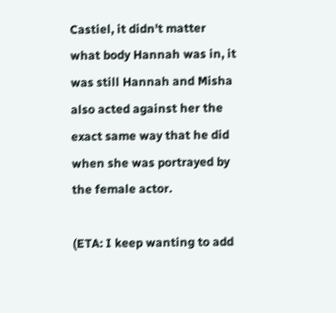Castiel, it didn't matter what body Hannah was in, it was still Hannah and Misha also acted against her the exact same way that he did when she was portrayed by the female actor.

(ETA: I keep wanting to add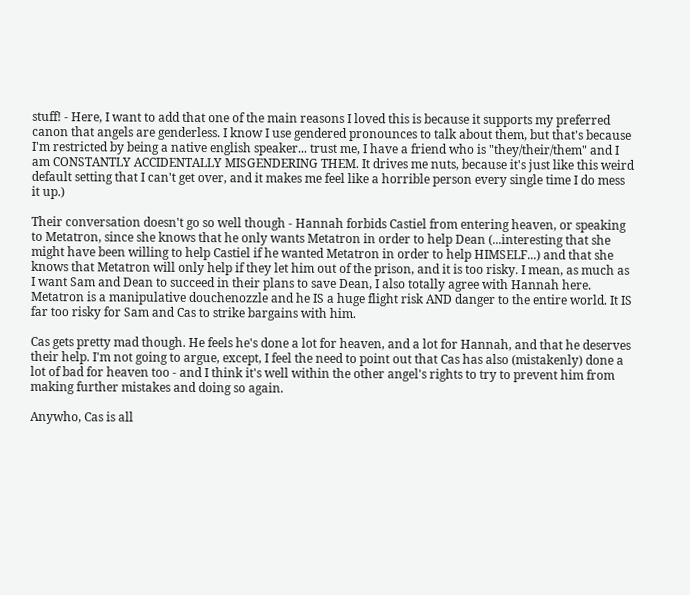stuff! - Here, I want to add that one of the main reasons I loved this is because it supports my preferred canon that angels are genderless. I know I use gendered pronounces to talk about them, but that's because I'm restricted by being a native english speaker... trust me, I have a friend who is "they/their/them" and I am CONSTANTLY ACCIDENTALLY MISGENDERING THEM. It drives me nuts, because it's just like this weird default setting that I can't get over, and it makes me feel like a horrible person every single time I do mess it up.)

Their conversation doesn't go so well though - Hannah forbids Castiel from entering heaven, or speaking to Metatron, since she knows that he only wants Metatron in order to help Dean (...interesting that she might have been willing to help Castiel if he wanted Metatron in order to help HIMSELF...) and that she knows that Metatron will only help if they let him out of the prison, and it is too risky. I mean, as much as I want Sam and Dean to succeed in their plans to save Dean, I also totally agree with Hannah here. Metatron is a manipulative douchenozzle and he IS a huge flight risk AND danger to the entire world. It IS far too risky for Sam and Cas to strike bargains with him.

Cas gets pretty mad though. He feels he's done a lot for heaven, and a lot for Hannah, and that he deserves their help. I'm not going to argue, except, I feel the need to point out that Cas has also (mistakenly) done a lot of bad for heaven too - and I think it's well within the other angel's rights to try to prevent him from making further mistakes and doing so again.

Anywho, Cas is all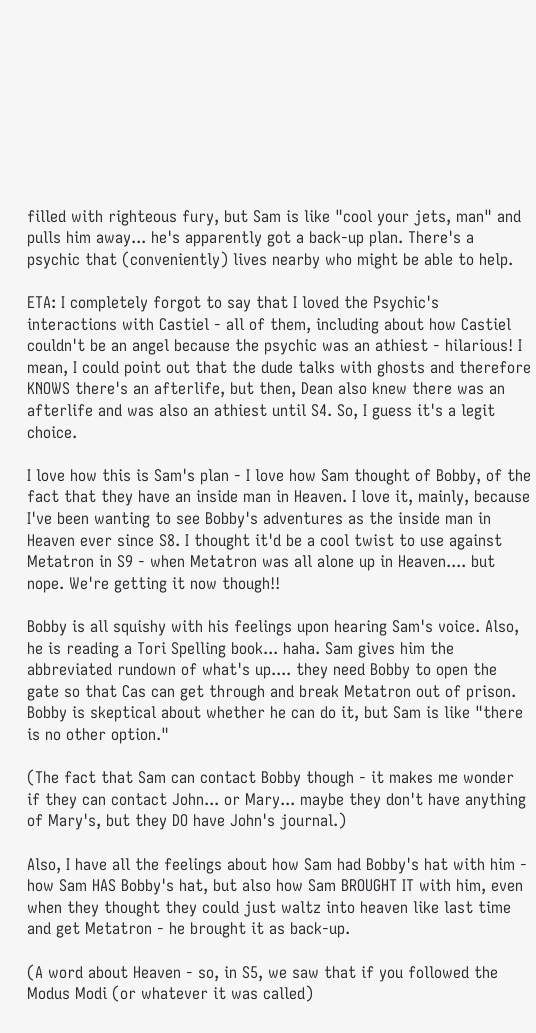filled with righteous fury, but Sam is like "cool your jets, man" and pulls him away... he's apparently got a back-up plan. There's a psychic that (conveniently) lives nearby who might be able to help.

ETA: I completely forgot to say that I loved the Psychic's interactions with Castiel - all of them, including about how Castiel couldn't be an angel because the psychic was an athiest - hilarious! I mean, I could point out that the dude talks with ghosts and therefore KNOWS there's an afterlife, but then, Dean also knew there was an afterlife and was also an athiest until S4. So, I guess it's a legit choice.

I love how this is Sam's plan - I love how Sam thought of Bobby, of the fact that they have an inside man in Heaven. I love it, mainly, because I've been wanting to see Bobby's adventures as the inside man in Heaven ever since S8. I thought it'd be a cool twist to use against Metatron in S9 - when Metatron was all alone up in Heaven.... but nope. We're getting it now though!!

Bobby is all squishy with his feelings upon hearing Sam's voice. Also, he is reading a Tori Spelling book... haha. Sam gives him the abbreviated rundown of what's up.... they need Bobby to open the gate so that Cas can get through and break Metatron out of prison. Bobby is skeptical about whether he can do it, but Sam is like "there is no other option."

(The fact that Sam can contact Bobby though - it makes me wonder if they can contact John... or Mary... maybe they don't have anything of Mary's, but they DO have John's journal.)

Also, I have all the feelings about how Sam had Bobby's hat with him - how Sam HAS Bobby's hat, but also how Sam BROUGHT IT with him, even when they thought they could just waltz into heaven like last time and get Metatron - he brought it as back-up.

(A word about Heaven - so, in S5, we saw that if you followed the Modus Modi (or whatever it was called)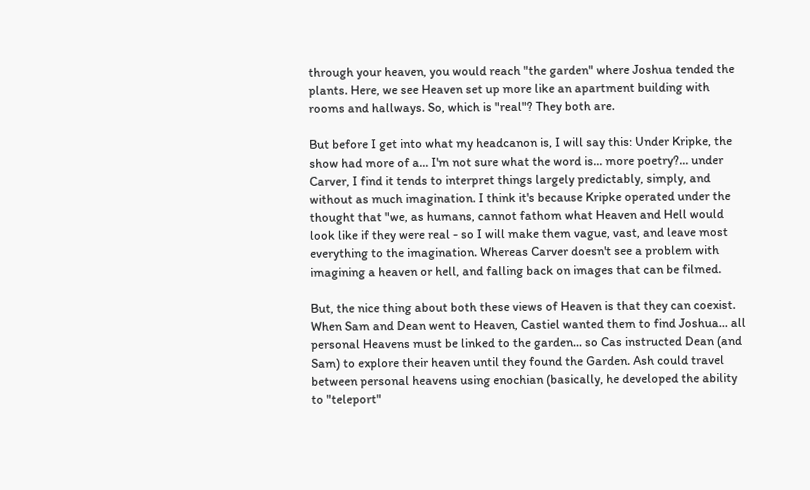through your heaven, you would reach "the garden" where Joshua tended the plants. Here, we see Heaven set up more like an apartment building with rooms and hallways. So, which is "real"? They both are.

But before I get into what my headcanon is, I will say this: Under Kripke, the show had more of a... I'm not sure what the word is... more poetry?... under Carver, I find it tends to interpret things largely predictably, simply, and without as much imagination. I think it's because Kripke operated under the thought that "we, as humans, cannot fathom what Heaven and Hell would look like if they were real - so I will make them vague, vast, and leave most everything to the imagination. Whereas Carver doesn't see a problem with imagining a heaven or hell, and falling back on images that can be filmed.

But, the nice thing about both these views of Heaven is that they can coexist. When Sam and Dean went to Heaven, Castiel wanted them to find Joshua... all personal Heavens must be linked to the garden... so Cas instructed Dean (and Sam) to explore their heaven until they found the Garden. Ash could travel between personal heavens using enochian (basically, he developed the ability to "teleport"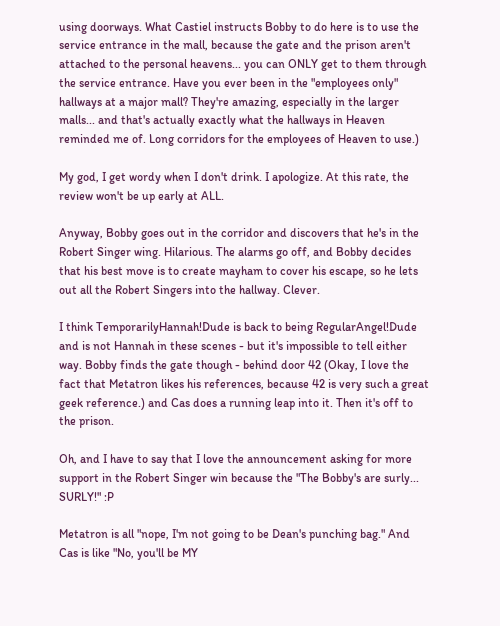using doorways. What Castiel instructs Bobby to do here is to use the service entrance in the mall, because the gate and the prison aren't attached to the personal heavens... you can ONLY get to them through the service entrance. Have you ever been in the "employees only" hallways at a major mall? They're amazing, especially in the larger malls... and that's actually exactly what the hallways in Heaven reminded me of. Long corridors for the employees of Heaven to use.)

My god, I get wordy when I don't drink. I apologize. At this rate, the review won't be up early at ALL.

Anyway, Bobby goes out in the corridor and discovers that he's in the Robert Singer wing. Hilarious. The alarms go off, and Bobby decides that his best move is to create mayham to cover his escape, so he lets out all the Robert Singers into the hallway. Clever.

I think TemporarilyHannah!Dude is back to being RegularAngel!Dude and is not Hannah in these scenes - but it's impossible to tell either way. Bobby finds the gate though - behind door 42 (Okay, I love the fact that Metatron likes his references, because 42 is very such a great geek reference.) and Cas does a running leap into it. Then it's off to the prison.

Oh, and I have to say that I love the announcement asking for more support in the Robert Singer win because the "The Bobby's are surly... SURLY!" :P

Metatron is all "nope, I'm not going to be Dean's punching bag." And Cas is like "No, you'll be MY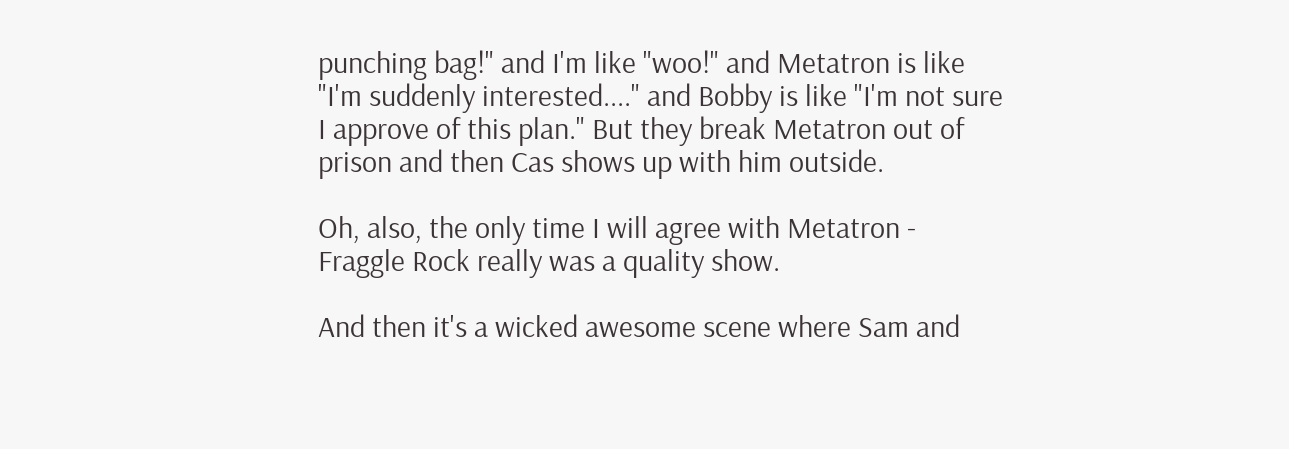punching bag!" and I'm like "woo!" and Metatron is like "I'm suddenly interested...." and Bobby is like "I'm not sure I approve of this plan." But they break Metatron out of prison and then Cas shows up with him outside.

Oh, also, the only time I will agree with Metatron - Fraggle Rock really was a quality show.

And then it's a wicked awesome scene where Sam and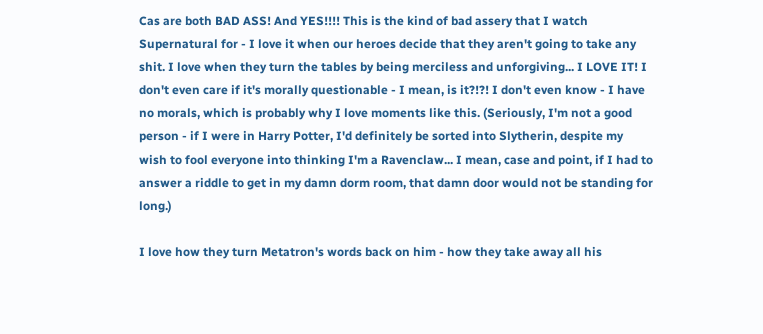Cas are both BAD ASS! And YES!!!! This is the kind of bad assery that I watch Supernatural for - I love it when our heroes decide that they aren't going to take any shit. I love when they turn the tables by being merciless and unforgiving... I LOVE IT! I don't even care if it's morally questionable - I mean, is it?!?! I don't even know - I have no morals, which is probably why I love moments like this. (Seriously, I'm not a good person - if I were in Harry Potter, I'd definitely be sorted into Slytherin, despite my wish to fool everyone into thinking I'm a Ravenclaw... I mean, case and point, if I had to answer a riddle to get in my damn dorm room, that damn door would not be standing for long.)

I love how they turn Metatron's words back on him - how they take away all his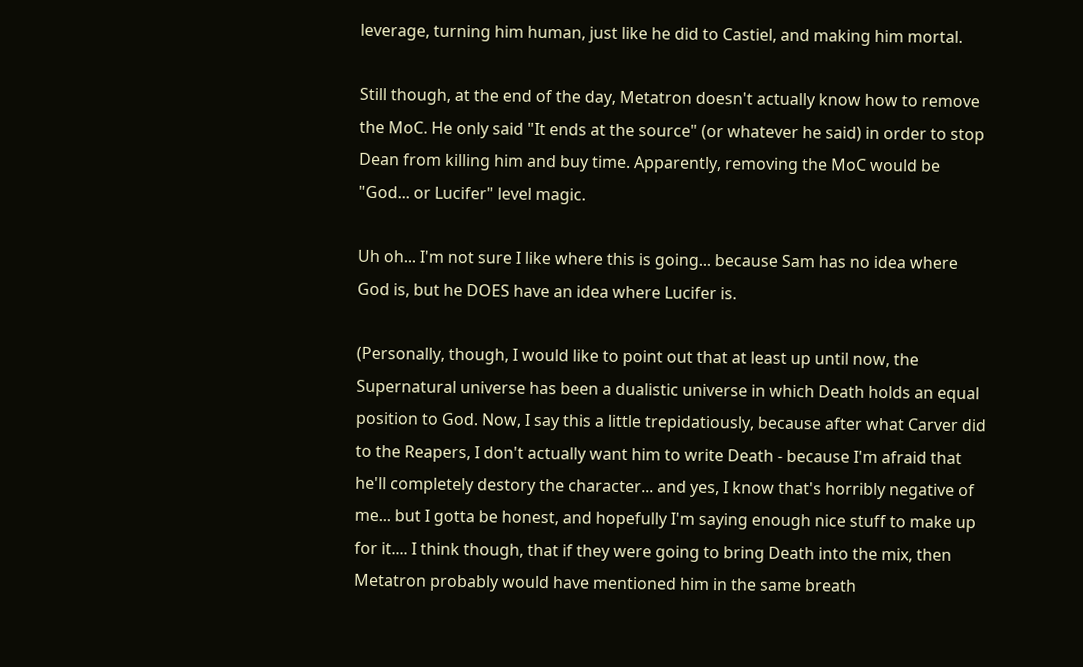leverage, turning him human, just like he did to Castiel, and making him mortal.

Still though, at the end of the day, Metatron doesn't actually know how to remove the MoC. He only said "It ends at the source" (or whatever he said) in order to stop Dean from killing him and buy time. Apparently, removing the MoC would be "God... or Lucifer" level magic.

Uh oh... I'm not sure I like where this is going... because Sam has no idea where God is, but he DOES have an idea where Lucifer is.

(Personally, though, I would like to point out that at least up until now, the Supernatural universe has been a dualistic universe in which Death holds an equal position to God. Now, I say this a little trepidatiously, because after what Carver did to the Reapers, I don't actually want him to write Death - because I'm afraid that he'll completely destory the character... and yes, I know that's horribly negative of me... but I gotta be honest, and hopefully I'm saying enough nice stuff to make up for it.... I think though, that if they were going to bring Death into the mix, then Metatron probably would have mentioned him in the same breath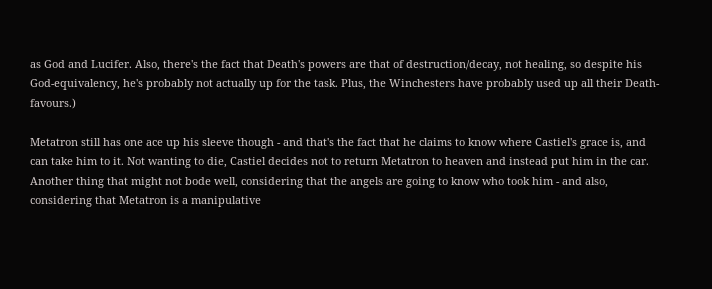as God and Lucifer. Also, there's the fact that Death's powers are that of destruction/decay, not healing, so despite his God-equivalency, he's probably not actually up for the task. Plus, the Winchesters have probably used up all their Death-favours.)

Metatron still has one ace up his sleeve though - and that's the fact that he claims to know where Castiel's grace is, and can take him to it. Not wanting to die, Castiel decides not to return Metatron to heaven and instead put him in the car. Another thing that might not bode well, considering that the angels are going to know who took him - and also, considering that Metatron is a manipulative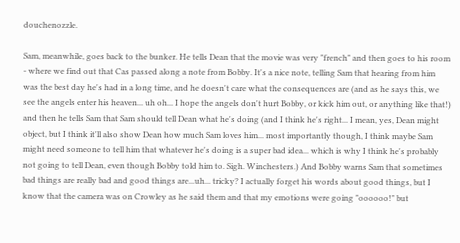douchenozzle.

Sam, meanwhile, goes back to the bunker. He tells Dean that the movie was very "french" and then goes to his room - where we find out that Cas passed along a note from Bobby. It's a nice note, telling Sam that hearing from him was the best day he's had in a long time, and he doesn't care what the consequences are (and as he says this, we see the angels enter his heaven... uh oh... I hope the angels don't hurt Bobby, or kick him out, or anything like that!) and then he tells Sam that Sam should tell Dean what he's doing (and I think he's right... I mean, yes, Dean might object, but I think it'll also show Dean how much Sam loves him... most importantly though, I think maybe Sam might need someone to tell him that whatever he's doing is a super bad idea... which is why I think he's probably not going to tell Dean, even though Bobby told him to. Sigh. Winchesters.) And Bobby warns Sam that sometimes bad things are really bad and good things are...uh... tricky? I actually forget his words about good things, but I know that the camera was on Crowley as he said them and that my emotions were going "oooooo!" but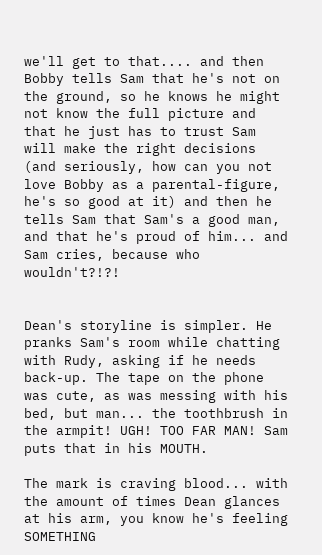we'll get to that.... and then Bobby tells Sam that he's not on the ground, so he knows he might not know the full picture and that he just has to trust Sam will make the right decisions (and seriously, how can you not love Bobby as a parental-figure, he's so good at it) and then he tells Sam that Sam's a good man, and that he's proud of him... and Sam cries, because who wouldn't?!?!


Dean's storyline is simpler. He pranks Sam's room while chatting with Rudy, asking if he needs back-up. The tape on the phone was cute, as was messing with his bed, but man... the toothbrush in the armpit! UGH! TOO FAR MAN! Sam puts that in his MOUTH.

The mark is craving blood... with the amount of times Dean glances at his arm, you know he's feeling SOMETHING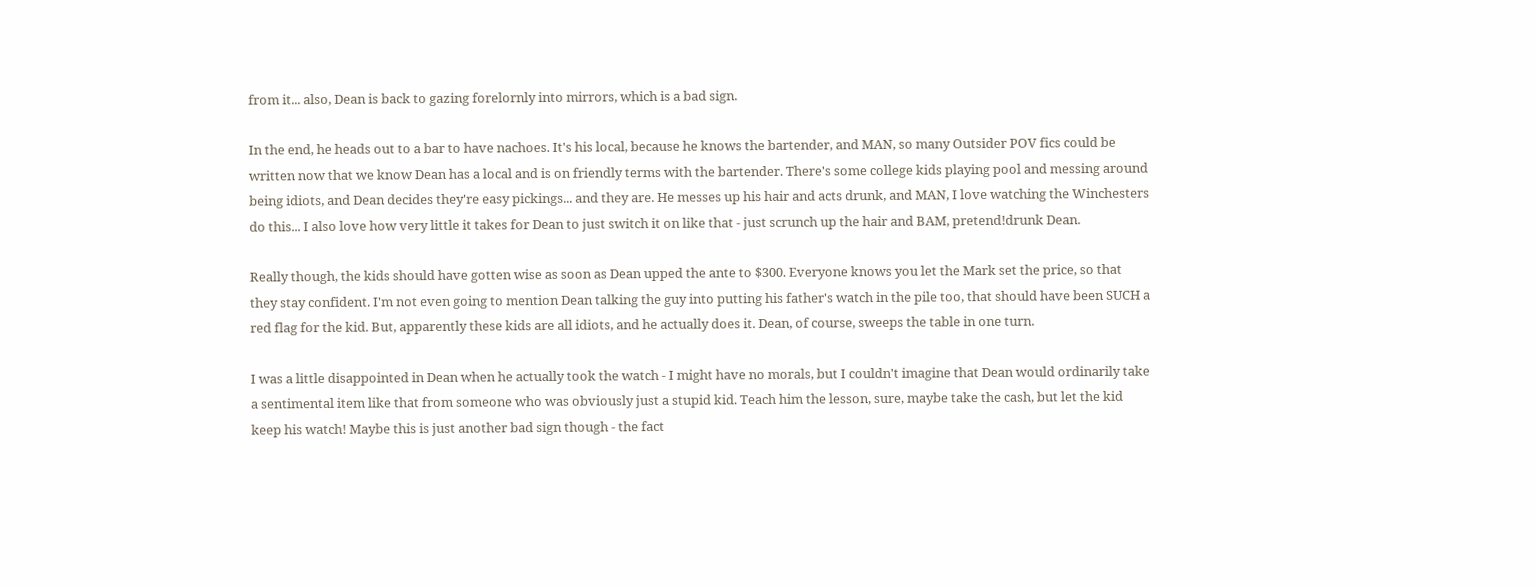from it... also, Dean is back to gazing forelornly into mirrors, which is a bad sign.

In the end, he heads out to a bar to have nachoes. It's his local, because he knows the bartender, and MAN, so many Outsider POV fics could be written now that we know Dean has a local and is on friendly terms with the bartender. There's some college kids playing pool and messing around being idiots, and Dean decides they're easy pickings... and they are. He messes up his hair and acts drunk, and MAN, I love watching the Winchesters do this... I also love how very little it takes for Dean to just switch it on like that - just scrunch up the hair and BAM, pretend!drunk Dean.

Really though, the kids should have gotten wise as soon as Dean upped the ante to $300. Everyone knows you let the Mark set the price, so that they stay confident. I'm not even going to mention Dean talking the guy into putting his father's watch in the pile too, that should have been SUCH a red flag for the kid. But, apparently these kids are all idiots, and he actually does it. Dean, of course, sweeps the table in one turn.

I was a little disappointed in Dean when he actually took the watch - I might have no morals, but I couldn't imagine that Dean would ordinarily take a sentimental item like that from someone who was obviously just a stupid kid. Teach him the lesson, sure, maybe take the cash, but let the kid keep his watch! Maybe this is just another bad sign though - the fact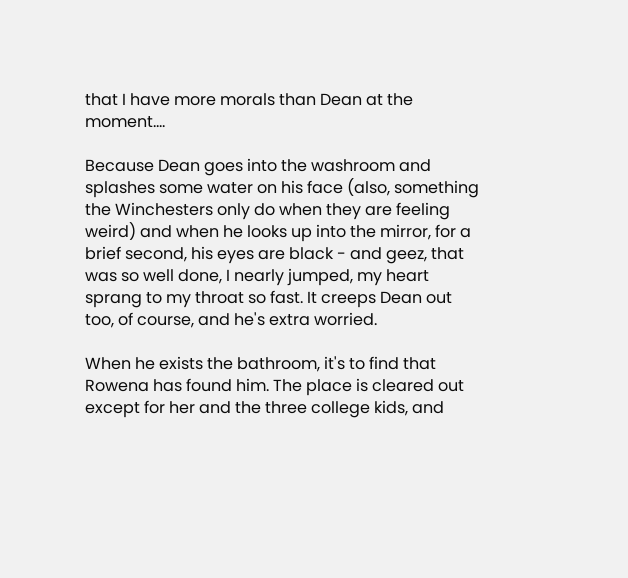that I have more morals than Dean at the moment....

Because Dean goes into the washroom and splashes some water on his face (also, something the Winchesters only do when they are feeling weird) and when he looks up into the mirror, for a brief second, his eyes are black - and geez, that was so well done, I nearly jumped, my heart sprang to my throat so fast. It creeps Dean out too, of course, and he's extra worried.

When he exists the bathroom, it's to find that Rowena has found him. The place is cleared out except for her and the three college kids, and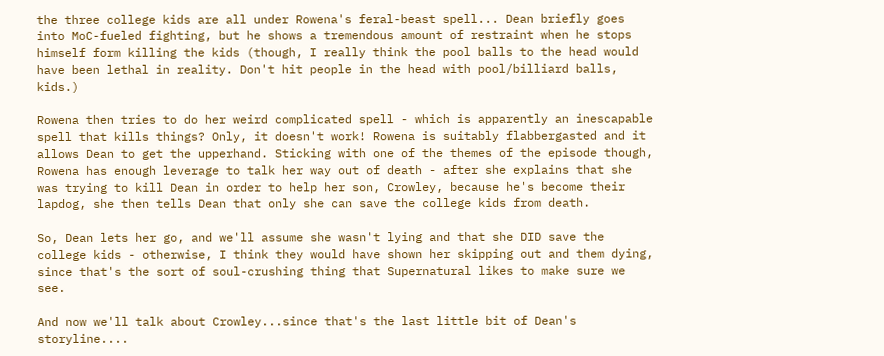the three college kids are all under Rowena's feral-beast spell... Dean briefly goes into MoC-fueled fighting, but he shows a tremendous amount of restraint when he stops himself form killing the kids (though, I really think the pool balls to the head would have been lethal in reality. Don't hit people in the head with pool/billiard balls, kids.)

Rowena then tries to do her weird complicated spell - which is apparently an inescapable spell that kills things? Only, it doesn't work! Rowena is suitably flabbergasted and it allows Dean to get the upperhand. Sticking with one of the themes of the episode though, Rowena has enough leverage to talk her way out of death - after she explains that she was trying to kill Dean in order to help her son, Crowley, because he's become their lapdog, she then tells Dean that only she can save the college kids from death.

So, Dean lets her go, and we'll assume she wasn't lying and that she DID save the college kids - otherwise, I think they would have shown her skipping out and them dying, since that's the sort of soul-crushing thing that Supernatural likes to make sure we see.

And now we'll talk about Crowley...since that's the last little bit of Dean's storyline....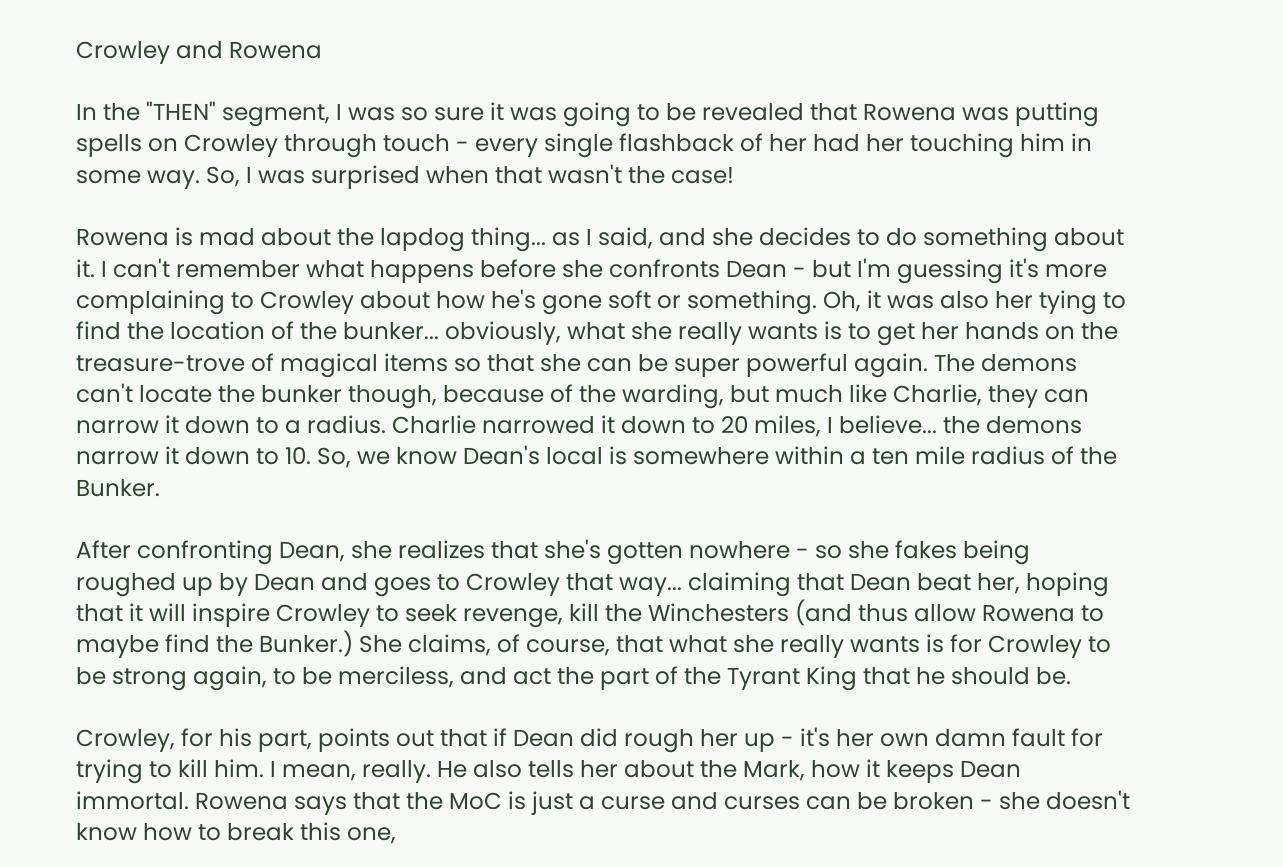Crowley and Rowena

In the "THEN" segment, I was so sure it was going to be revealed that Rowena was putting spells on Crowley through touch - every single flashback of her had her touching him in some way. So, I was surprised when that wasn't the case!

Rowena is mad about the lapdog thing... as I said, and she decides to do something about it. I can't remember what happens before she confronts Dean - but I'm guessing it's more complaining to Crowley about how he's gone soft or something. Oh, it was also her tying to find the location of the bunker... obviously, what she really wants is to get her hands on the treasure-trove of magical items so that she can be super powerful again. The demons can't locate the bunker though, because of the warding, but much like Charlie, they can narrow it down to a radius. Charlie narrowed it down to 20 miles, I believe... the demons narrow it down to 10. So, we know Dean's local is somewhere within a ten mile radius of the Bunker.

After confronting Dean, she realizes that she's gotten nowhere - so she fakes being roughed up by Dean and goes to Crowley that way... claiming that Dean beat her, hoping that it will inspire Crowley to seek revenge, kill the Winchesters (and thus allow Rowena to maybe find the Bunker.) She claims, of course, that what she really wants is for Crowley to be strong again, to be merciless, and act the part of the Tyrant King that he should be.

Crowley, for his part, points out that if Dean did rough her up - it's her own damn fault for trying to kill him. I mean, really. He also tells her about the Mark, how it keeps Dean immortal. Rowena says that the MoC is just a curse and curses can be broken - she doesn't know how to break this one,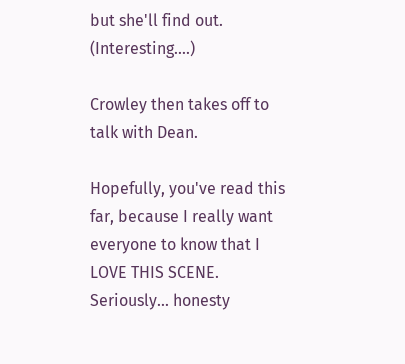but she'll find out. (Interesting....)

Crowley then takes off to talk with Dean.

Hopefully, you've read this far, because I really want everyone to know that I LOVE THIS SCENE. Seriously... honesty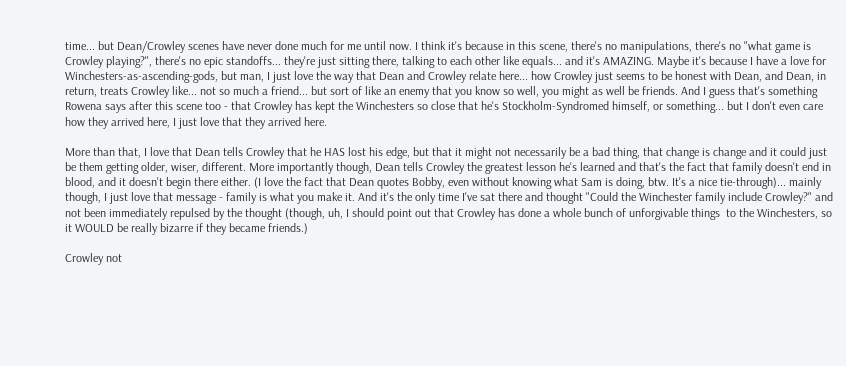time... but Dean/Crowley scenes have never done much for me until now. I think it's because in this scene, there's no manipulations, there's no "what game is Crowley playing?", there's no epic standoffs... they're just sitting there, talking to each other like equals... and it's AMAZING. Maybe it's because I have a love for Winchesters-as-ascending-gods, but man, I just love the way that Dean and Crowley relate here... how Crowley just seems to be honest with Dean, and Dean, in return, treats Crowley like... not so much a friend... but sort of like an enemy that you know so well, you might as well be friends. And I guess that's something Rowena says after this scene too - that Crowley has kept the Winchesters so close that he's Stockholm-Syndromed himself, or something... but I don't even care how they arrived here, I just love that they arrived here.

More than that, I love that Dean tells Crowley that he HAS lost his edge, but that it might not necessarily be a bad thing, that change is change and it could just be them getting older, wiser, different. More importantly though, Dean tells Crowley the greatest lesson he's learned and that's the fact that family doesn't end in blood, and it doesn't begin there either. (I love the fact that Dean quotes Bobby, even without knowing what Sam is doing, btw. It's a nice tie-through)... mainly though, I just love that message - family is what you make it. And it's the only time I've sat there and thought "Could the Winchester family include Crowley?" and not been immediately repulsed by the thought (though, uh, I should point out that Crowley has done a whole bunch of unforgivable things  to the Winchesters, so it WOULD be really bizarre if they became friends.)

Crowley not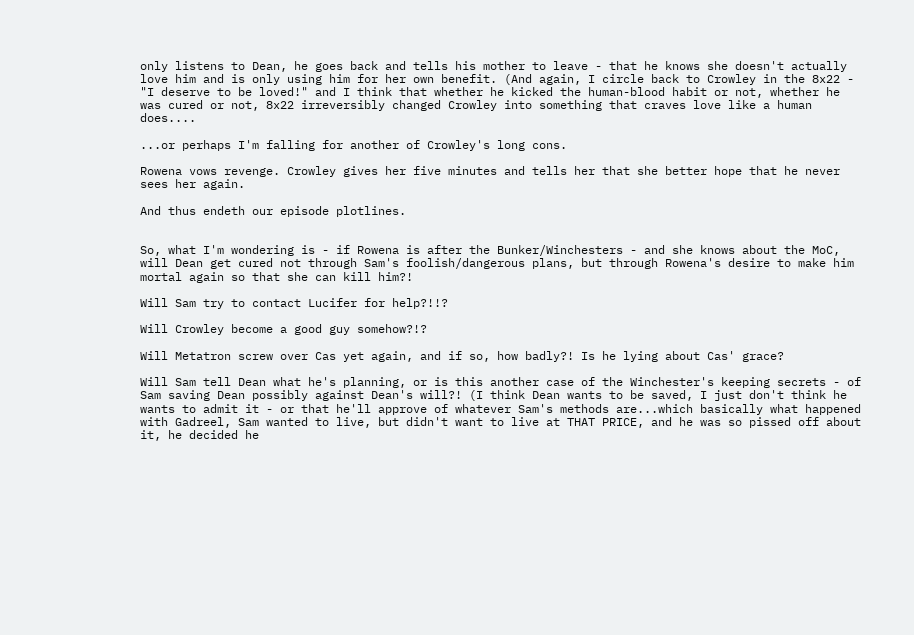only listens to Dean, he goes back and tells his mother to leave - that he knows she doesn't actually love him and is only using him for her own benefit. (And again, I circle back to Crowley in the 8x22 - "I deserve to be loved!" and I think that whether he kicked the human-blood habit or not, whether he was cured or not, 8x22 irreversibly changed Crowley into something that craves love like a human does....

...or perhaps I'm falling for another of Crowley's long cons.

Rowena vows revenge. Crowley gives her five minutes and tells her that she better hope that he never sees her again.

And thus endeth our episode plotlines.


So, what I'm wondering is - if Rowena is after the Bunker/Winchesters - and she knows about the MoC, will Dean get cured not through Sam's foolish/dangerous plans, but through Rowena's desire to make him mortal again so that she can kill him?!

Will Sam try to contact Lucifer for help?!!?

Will Crowley become a good guy somehow?!?

Will Metatron screw over Cas yet again, and if so, how badly?! Is he lying about Cas' grace?

Will Sam tell Dean what he's planning, or is this another case of the Winchester's keeping secrets - of Sam saving Dean possibly against Dean's will?! (I think Dean wants to be saved, I just don't think he wants to admit it - or that he'll approve of whatever Sam's methods are...which basically what happened with Gadreel, Sam wanted to live, but didn't want to live at THAT PRICE, and he was so pissed off about it, he decided he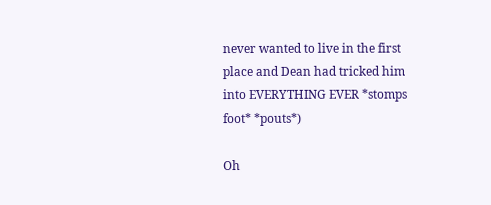never wanted to live in the first place and Dean had tricked him into EVERYTHING EVER *stomps foot* *pouts*)

Oh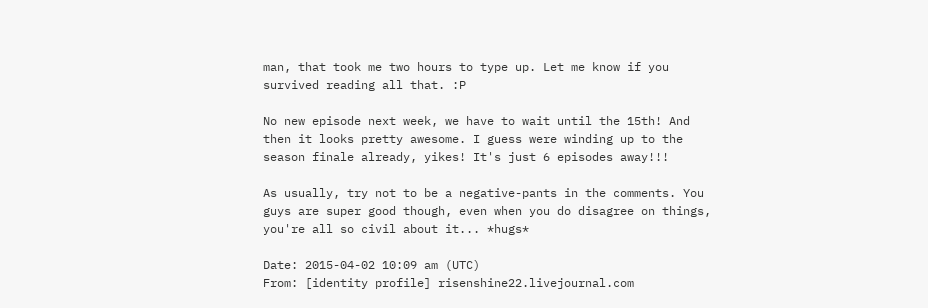man, that took me two hours to type up. Let me know if you survived reading all that. :P

No new episode next week, we have to wait until the 15th! And then it looks pretty awesome. I guess were winding up to the season finale already, yikes! It's just 6 episodes away!!!

As usually, try not to be a negative-pants in the comments. You guys are super good though, even when you do disagree on things, you're all so civil about it... *hugs*

Date: 2015-04-02 10:09 am (UTC)
From: [identity profile] risenshine22.livejournal.com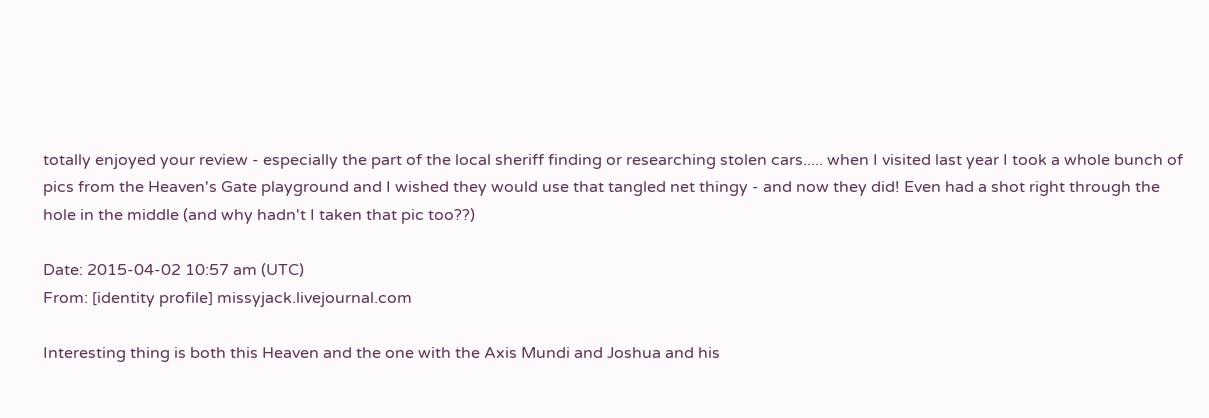totally enjoyed your review - especially the part of the local sheriff finding or researching stolen cars..... when I visited last year I took a whole bunch of pics from the Heaven's Gate playground and I wished they would use that tangled net thingy - and now they did! Even had a shot right through the hole in the middle (and why hadn't I taken that pic too??)

Date: 2015-04-02 10:57 am (UTC)
From: [identity profile] missyjack.livejournal.com

Interesting thing is both this Heaven and the one with the Axis Mundi and Joshua and his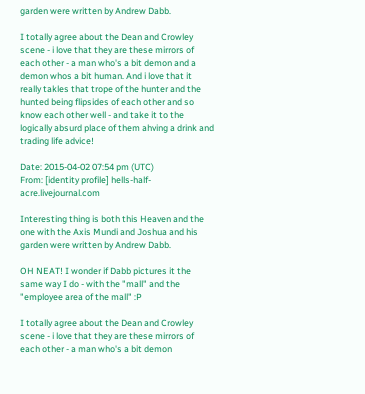garden were written by Andrew Dabb.

I totally agree about the Dean and Crowley scene - i love that they are these mirrors of each other - a man who's a bit demon and a demon whos a bit human. And i love that it really takles that trope of the hunter and the hunted being flipsides of each other and so know each other well - and take it to the logically absurd place of them ahving a drink and trading life advice!

Date: 2015-04-02 07:54 pm (UTC)
From: [identity profile] hells-half-acre.livejournal.com

Interesting thing is both this Heaven and the one with the Axis Mundi and Joshua and his garden were written by Andrew Dabb.

OH NEAT! I wonder if Dabb pictures it the same way I do - with the "mall" and the "employee area of the mall" :P

I totally agree about the Dean and Crowley scene - i love that they are these mirrors of each other - a man who's a bit demon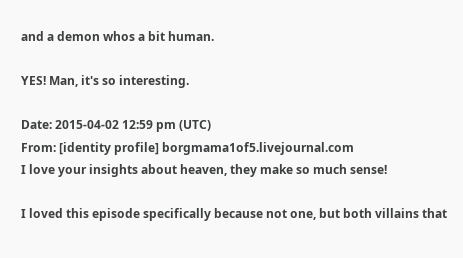and a demon whos a bit human.

YES! Man, it's so interesting.

Date: 2015-04-02 12:59 pm (UTC)
From: [identity profile] borgmama1of5.livejournal.com
I love your insights about heaven, they make so much sense!

I loved this episode specifically because not one, but both villains that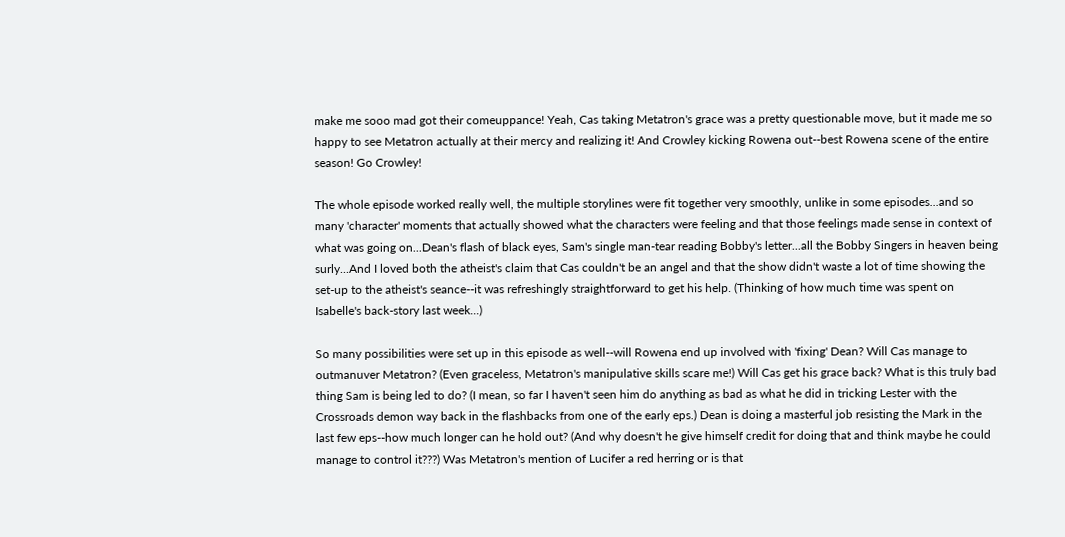make me sooo mad got their comeuppance! Yeah, Cas taking Metatron's grace was a pretty questionable move, but it made me so happy to see Metatron actually at their mercy and realizing it! And Crowley kicking Rowena out--best Rowena scene of the entire season! Go Crowley!

The whole episode worked really well, the multiple storylines were fit together very smoothly, unlike in some episodes...and so many 'character' moments that actually showed what the characters were feeling and that those feelings made sense in context of what was going on...Dean's flash of black eyes, Sam's single man-tear reading Bobby's letter...all the Bobby Singers in heaven being surly...And I loved both the atheist's claim that Cas couldn't be an angel and that the show didn't waste a lot of time showing the set-up to the atheist's seance--it was refreshingly straightforward to get his help. (Thinking of how much time was spent on Isabelle's back-story last week...)

So many possibilities were set up in this episode as well--will Rowena end up involved with 'fixing' Dean? Will Cas manage to outmanuver Metatron? (Even graceless, Metatron's manipulative skills scare me!) Will Cas get his grace back? What is this truly bad thing Sam is being led to do? (I mean, so far I haven't seen him do anything as bad as what he did in tricking Lester with the Crossroads demon way back in the flashbacks from one of the early eps.) Dean is doing a masterful job resisting the Mark in the last few eps--how much longer can he hold out? (And why doesn't he give himself credit for doing that and think maybe he could manage to control it???) Was Metatron's mention of Lucifer a red herring or is that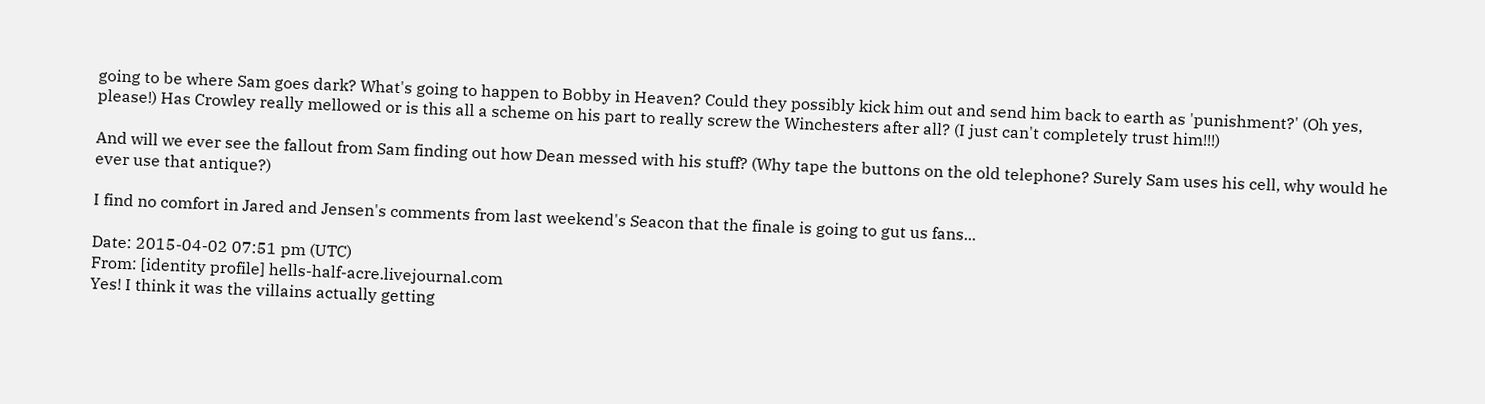going to be where Sam goes dark? What's going to happen to Bobby in Heaven? Could they possibly kick him out and send him back to earth as 'punishment?' (Oh yes, please!) Has Crowley really mellowed or is this all a scheme on his part to really screw the Winchesters after all? (I just can't completely trust him!!!)

And will we ever see the fallout from Sam finding out how Dean messed with his stuff? (Why tape the buttons on the old telephone? Surely Sam uses his cell, why would he ever use that antique?)

I find no comfort in Jared and Jensen's comments from last weekend's Seacon that the finale is going to gut us fans...

Date: 2015-04-02 07:51 pm (UTC)
From: [identity profile] hells-half-acre.livejournal.com
Yes! I think it was the villains actually getting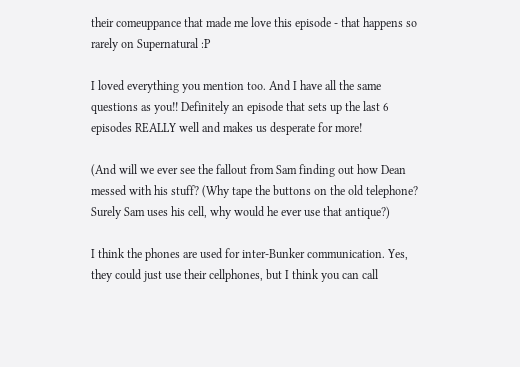their comeuppance that made me love this episode - that happens so rarely on Supernatural :P

I loved everything you mention too. And I have all the same questions as you!! Definitely an episode that sets up the last 6 episodes REALLY well and makes us desperate for more!

(And will we ever see the fallout from Sam finding out how Dean messed with his stuff? (Why tape the buttons on the old telephone? Surely Sam uses his cell, why would he ever use that antique?)

I think the phones are used for inter-Bunker communication. Yes, they could just use their cellphones, but I think you can call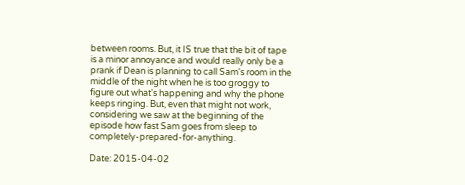between rooms. But, it IS true that the bit of tape is a minor annoyance and would really only be a prank if Dean is planning to call Sam's room in the middle of the night when he is too groggy to figure out what's happening and why the phone keeps ringing. But, even that might not work, considering we saw at the beginning of the episode how fast Sam goes from sleep to completely-prepared-for-anything.

Date: 2015-04-02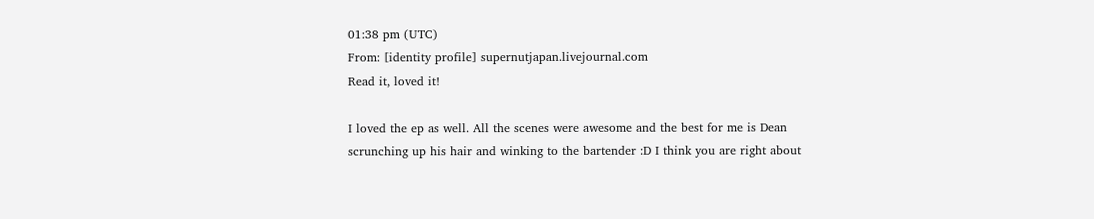01:38 pm (UTC)
From: [identity profile] supernutjapan.livejournal.com
Read it, loved it!

I loved the ep as well. All the scenes were awesome and the best for me is Dean scrunching up his hair and winking to the bartender :D I think you are right about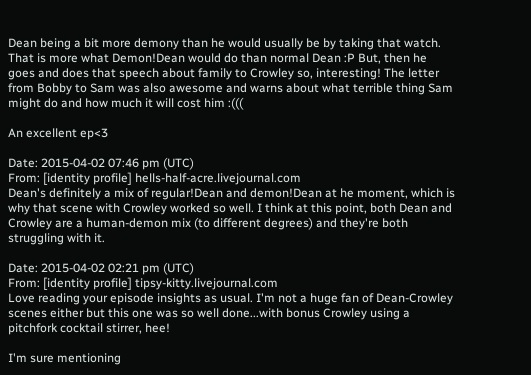Dean being a bit more demony than he would usually be by taking that watch. That is more what Demon!Dean would do than normal Dean :P But, then he goes and does that speech about family to Crowley so, interesting! The letter from Bobby to Sam was also awesome and warns about what terrible thing Sam might do and how much it will cost him :(((

An excellent ep<3

Date: 2015-04-02 07:46 pm (UTC)
From: [identity profile] hells-half-acre.livejournal.com
Dean's definitely a mix of regular!Dean and demon!Dean at he moment, which is why that scene with Crowley worked so well. I think at this point, both Dean and Crowley are a human-demon mix (to different degrees) and they're both struggling with it.

Date: 2015-04-02 02:21 pm (UTC)
From: [identity profile] tipsy-kitty.livejournal.com
Love reading your episode insights as usual. I'm not a huge fan of Dean-Crowley scenes either but this one was so well done...with bonus Crowley using a pitchfork cocktail stirrer, hee!

I'm sure mentioning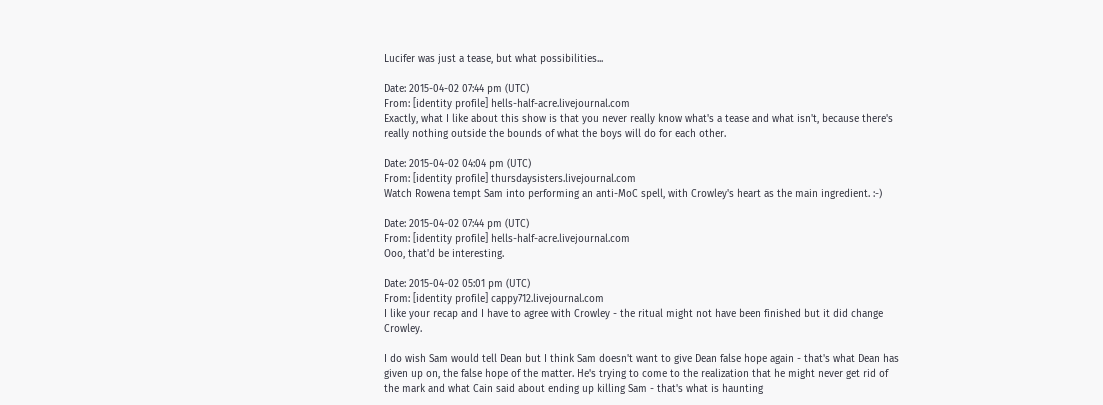Lucifer was just a tease, but what possibilities...

Date: 2015-04-02 07:44 pm (UTC)
From: [identity profile] hells-half-acre.livejournal.com
Exactly, what I like about this show is that you never really know what's a tease and what isn't, because there's really nothing outside the bounds of what the boys will do for each other.

Date: 2015-04-02 04:04 pm (UTC)
From: [identity profile] thursdaysisters.livejournal.com
Watch Rowena tempt Sam into performing an anti-MoC spell, with Crowley's heart as the main ingredient. :-)

Date: 2015-04-02 07:44 pm (UTC)
From: [identity profile] hells-half-acre.livejournal.com
Ooo, that'd be interesting.

Date: 2015-04-02 05:01 pm (UTC)
From: [identity profile] cappy712.livejournal.com
I like your recap and I have to agree with Crowley - the ritual might not have been finished but it did change Crowley.

I do wish Sam would tell Dean but I think Sam doesn't want to give Dean false hope again - that's what Dean has given up on, the false hope of the matter. He's trying to come to the realization that he might never get rid of the mark and what Cain said about ending up killing Sam - that's what is haunting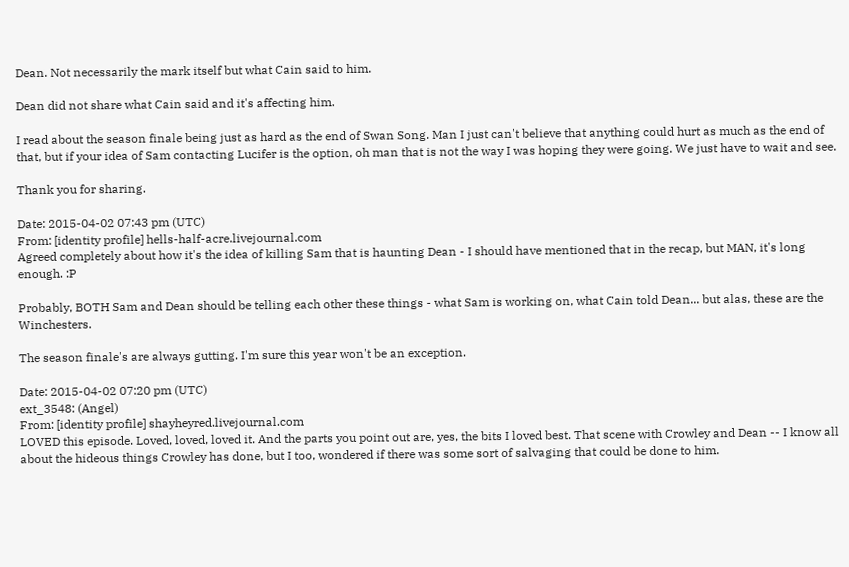Dean. Not necessarily the mark itself but what Cain said to him.

Dean did not share what Cain said and it's affecting him.

I read about the season finale being just as hard as the end of Swan Song. Man I just can't believe that anything could hurt as much as the end of that, but if your idea of Sam contacting Lucifer is the option, oh man that is not the way I was hoping they were going. We just have to wait and see.

Thank you for sharing.

Date: 2015-04-02 07:43 pm (UTC)
From: [identity profile] hells-half-acre.livejournal.com
Agreed completely about how it's the idea of killing Sam that is haunting Dean - I should have mentioned that in the recap, but MAN, it's long enough. :P

Probably, BOTH Sam and Dean should be telling each other these things - what Sam is working on, what Cain told Dean... but alas, these are the Winchesters.

The season finale's are always gutting. I'm sure this year won't be an exception.

Date: 2015-04-02 07:20 pm (UTC)
ext_3548: (Angel)
From: [identity profile] shayheyred.livejournal.com
LOVED this episode. Loved, loved, loved it. And the parts you point out are, yes, the bits I loved best. That scene with Crowley and Dean -- I know all about the hideous things Crowley has done, but I too, wondered if there was some sort of salvaging that could be done to him.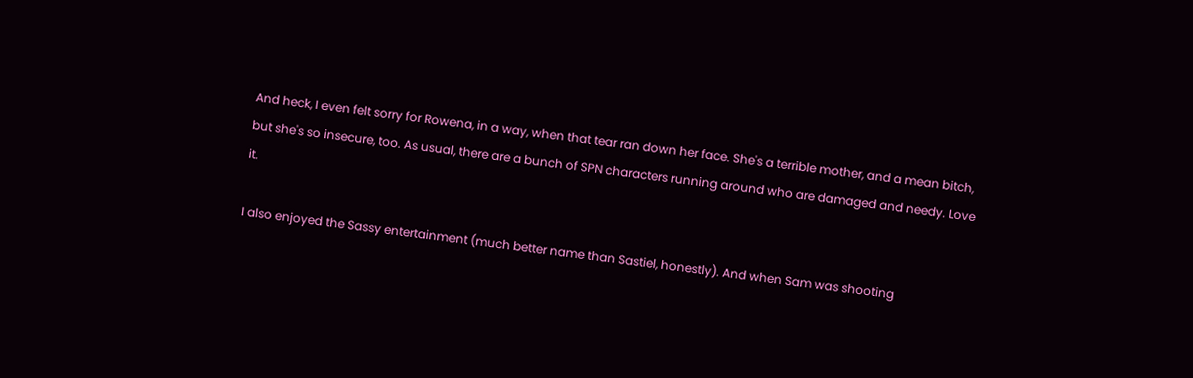And heck, I even felt sorry for Rowena, in a way, when that tear ran down her face. She's a terrible mother, and a mean bitch, but she's so insecure, too. As usual, there are a bunch of SPN characters running around who are damaged and needy. Love it.

I also enjoyed the Sassy entertainment (much better name than Sastiel, honestly). And when Sam was shooting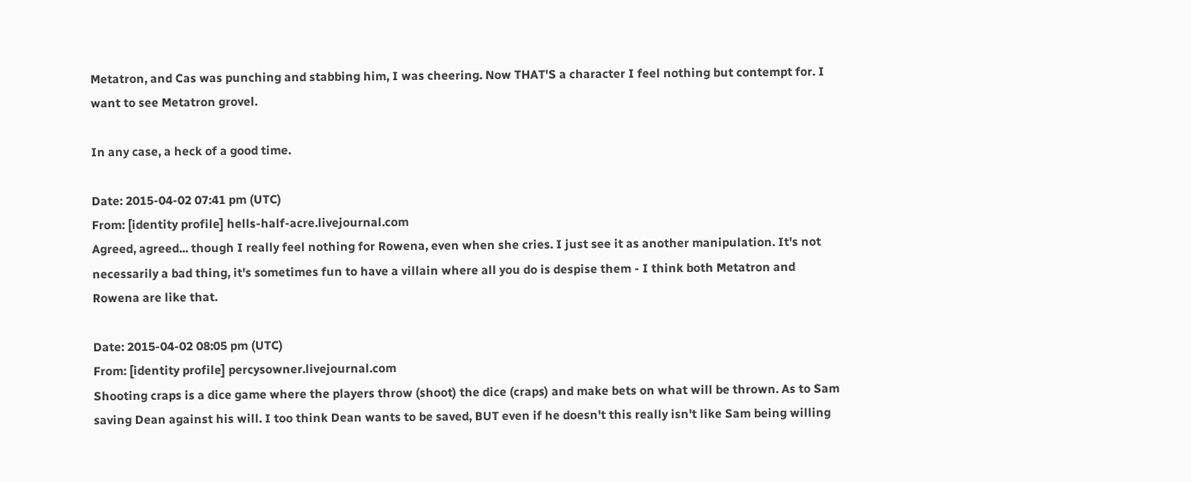Metatron, and Cas was punching and stabbing him, I was cheering. Now THAT'S a character I feel nothing but contempt for. I want to see Metatron grovel.

In any case, a heck of a good time.

Date: 2015-04-02 07:41 pm (UTC)
From: [identity profile] hells-half-acre.livejournal.com
Agreed, agreed... though I really feel nothing for Rowena, even when she cries. I just see it as another manipulation. It's not necessarily a bad thing, it's sometimes fun to have a villain where all you do is despise them - I think both Metatron and Rowena are like that.

Date: 2015-04-02 08:05 pm (UTC)
From: [identity profile] percysowner.livejournal.com
Shooting craps is a dice game where the players throw (shoot) the dice (craps) and make bets on what will be thrown. As to Sam saving Dean against his will. I too think Dean wants to be saved, BUT even if he doesn't this really isn't like Sam being willing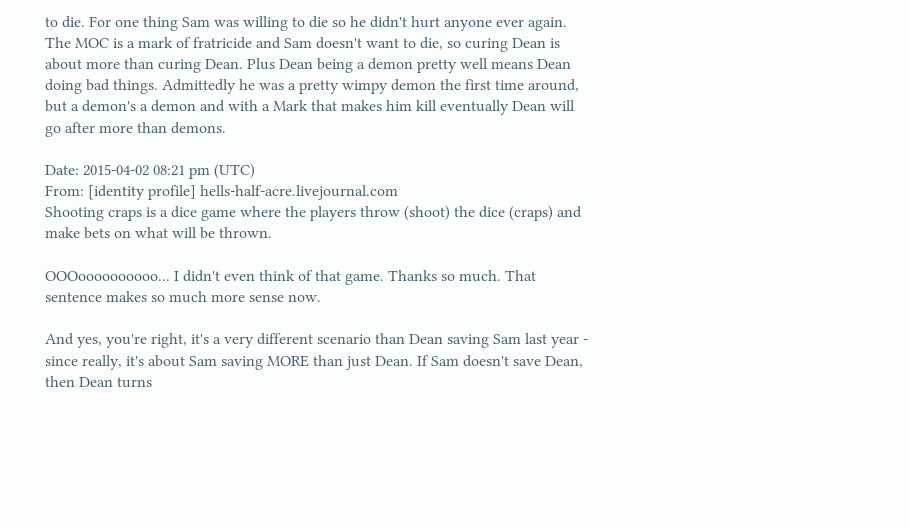to die. For one thing Sam was willing to die so he didn't hurt anyone ever again. The MOC is a mark of fratricide and Sam doesn't want to die, so curing Dean is about more than curing Dean. Plus Dean being a demon pretty well means Dean doing bad things. Admittedly he was a pretty wimpy demon the first time around, but a demon's a demon and with a Mark that makes him kill eventually Dean will go after more than demons.

Date: 2015-04-02 08:21 pm (UTC)
From: [identity profile] hells-half-acre.livejournal.com
Shooting craps is a dice game where the players throw (shoot) the dice (craps) and make bets on what will be thrown.

OOOoooooooooo... I didn't even think of that game. Thanks so much. That sentence makes so much more sense now.

And yes, you're right, it's a very different scenario than Dean saving Sam last year - since really, it's about Sam saving MORE than just Dean. If Sam doesn't save Dean, then Dean turns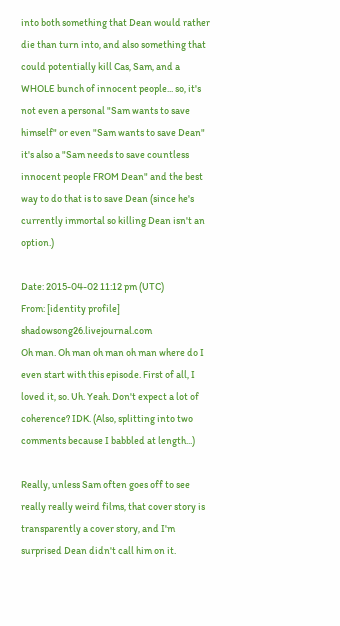into both something that Dean would rather die than turn into, and also something that could potentially kill Cas, Sam, and a WHOLE bunch of innocent people... so, it's not even a personal "Sam wants to save himself" or even "Sam wants to save Dean" it's also a "Sam needs to save countless innocent people FROM Dean" and the best way to do that is to save Dean (since he's currently immortal so killing Dean isn't an option.)

Date: 2015-04-02 11:12 pm (UTC)
From: [identity profile] shadowsong26.livejournal.com
Oh man. Oh man oh man oh man where do I even start with this episode. First of all, I loved it, so. Uh. Yeah. Don't expect a lot of coherence? IDK. (Also, splitting into two comments because I babbled at length...)

Really, unless Sam often goes off to see really really weird films, that cover story is transparently a cover story, and I'm surprised Dean didn't call him on it.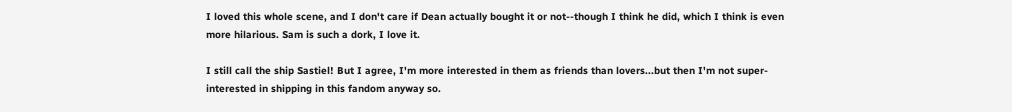I loved this whole scene, and I don't care if Dean actually bought it or not--though I think he did, which I think is even more hilarious. Sam is such a dork, I love it.

I still call the ship Sastiel! But I agree, I'm more interested in them as friends than lovers...but then I'm not super-interested in shipping in this fandom anyway so.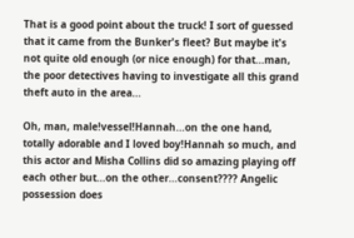That is a good point about the truck! I sort of guessed that it came from the Bunker's fleet? But maybe it's not quite old enough (or nice enough) for that...man, the poor detectives having to investigate all this grand theft auto in the area...

Oh, man, male!vessel!Hannah...on the one hand, totally adorable and I loved boy!Hannah so much, and this actor and Misha Collins did so amazing playing off each other but...on the other...consent???? Angelic possession does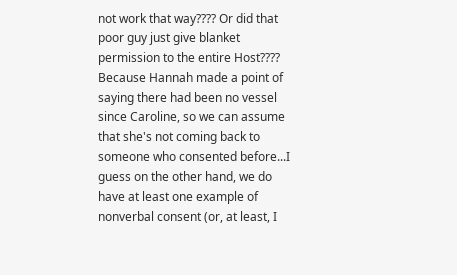not work that way???? Or did that poor guy just give blanket permission to the entire Host???? Because Hannah made a point of saying there had been no vessel since Caroline, so we can assume that she's not coming back to someone who consented before...I guess on the other hand, we do have at least one example of nonverbal consent (or, at least, I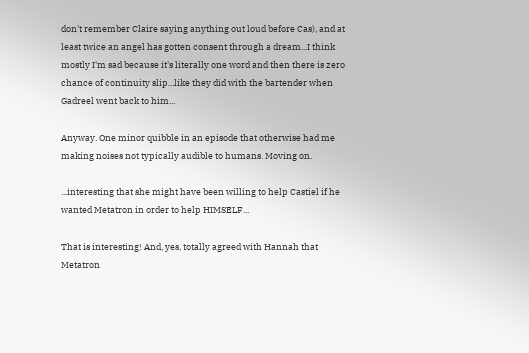don't remember Claire saying anything out loud before Cas), and at least twice an angel has gotten consent through a dream...I think mostly I'm sad because it's literally one word and then there is zero chance of continuity slip...like they did with the bartender when Gadreel went back to him...

Anyway. One minor quibble in an episode that otherwise had me making noises not typically audible to humans. Moving on.

...interesting that she might have been willing to help Castiel if he wanted Metatron in order to help HIMSELF...

That is interesting! And, yes, totally agreed with Hannah that Metatron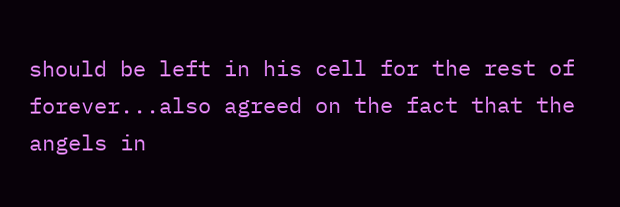should be left in his cell for the rest of forever...also agreed on the fact that the angels in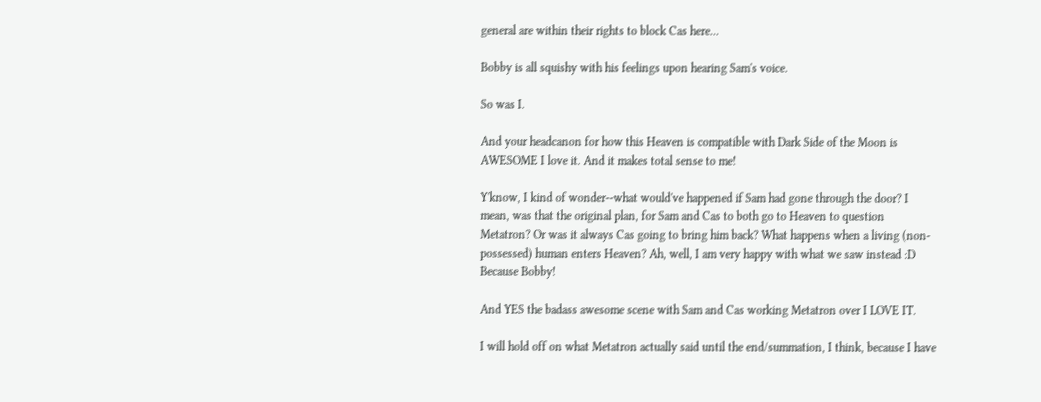general are within their rights to block Cas here...

Bobby is all squishy with his feelings upon hearing Sam's voice.

So was I.

And your headcanon for how this Heaven is compatible with Dark Side of the Moon is AWESOME I love it. And it makes total sense to me!

Y'know, I kind of wonder--what would've happened if Sam had gone through the door? I mean, was that the original plan, for Sam and Cas to both go to Heaven to question Metatron? Or was it always Cas going to bring him back? What happens when a living (non-possessed) human enters Heaven? Ah, well, I am very happy with what we saw instead :D Because Bobby!

And YES the badass awesome scene with Sam and Cas working Metatron over I LOVE IT.

I will hold off on what Metatron actually said until the end/summation, I think, because I have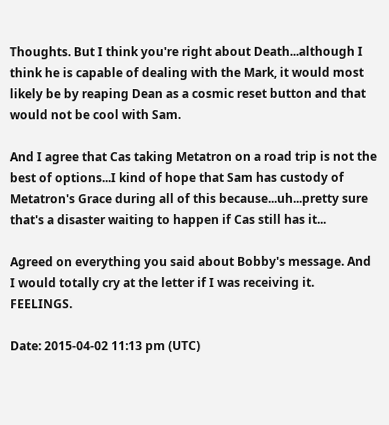Thoughts. But I think you're right about Death...although I think he is capable of dealing with the Mark, it would most likely be by reaping Dean as a cosmic reset button and that would not be cool with Sam.

And I agree that Cas taking Metatron on a road trip is not the best of options...I kind of hope that Sam has custody of Metatron's Grace during all of this because...uh...pretty sure that's a disaster waiting to happen if Cas still has it...

Agreed on everything you said about Bobby's message. And I would totally cry at the letter if I was receiving it. FEELINGS.

Date: 2015-04-02 11:13 pm (UTC)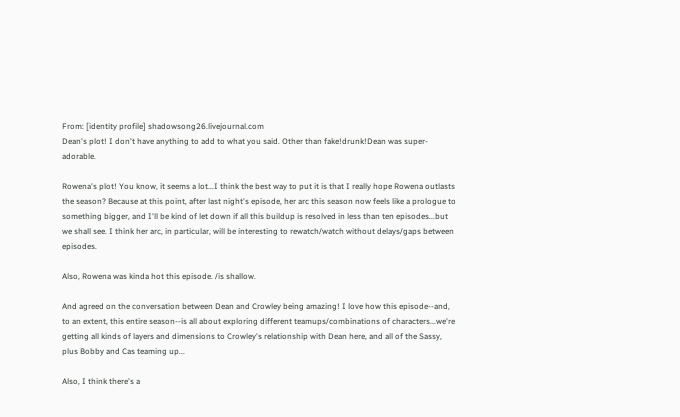From: [identity profile] shadowsong26.livejournal.com
Dean's plot! I don't have anything to add to what you said. Other than fake!drunk!Dean was super-adorable.

Rowena's plot! You know, it seems a lot...I think the best way to put it is that I really hope Rowena outlasts the season? Because at this point, after last night's episode, her arc this season now feels like a prologue to something bigger, and I'll be kind of let down if all this buildup is resolved in less than ten episodes...but we shall see. I think her arc, in particular, will be interesting to rewatch/watch without delays/gaps between episodes.

Also, Rowena was kinda hot this episode. /is shallow.

And agreed on the conversation between Dean and Crowley being amazing! I love how this episode--and, to an extent, this entire season--is all about exploring different teamups/combinations of characters...we're getting all kinds of layers and dimensions to Crowley's relationship with Dean here, and all of the Sassy, plus Bobby and Cas teaming up...

Also, I think there's a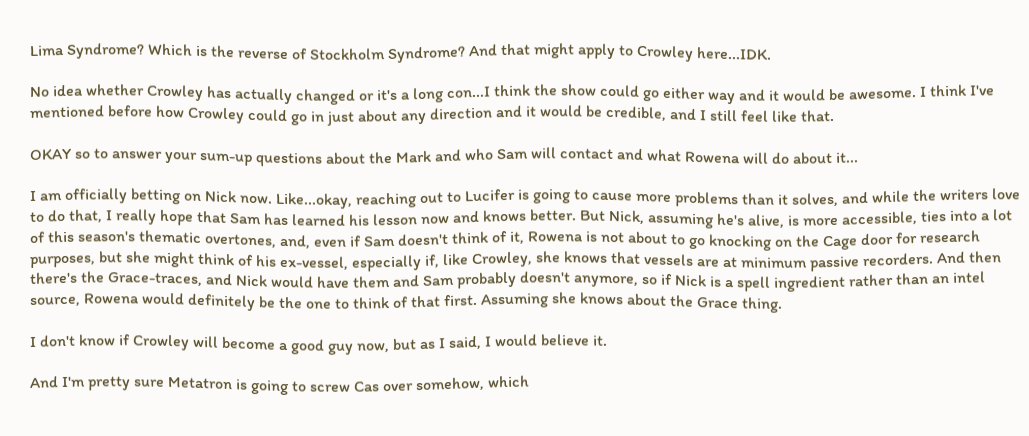Lima Syndrome? Which is the reverse of Stockholm Syndrome? And that might apply to Crowley here...IDK.

No idea whether Crowley has actually changed or it's a long con...I think the show could go either way and it would be awesome. I think I've mentioned before how Crowley could go in just about any direction and it would be credible, and I still feel like that.

OKAY so to answer your sum-up questions about the Mark and who Sam will contact and what Rowena will do about it...

I am officially betting on Nick now. Like...okay, reaching out to Lucifer is going to cause more problems than it solves, and while the writers love to do that, I really hope that Sam has learned his lesson now and knows better. But Nick, assuming he's alive, is more accessible, ties into a lot of this season's thematic overtones, and, even if Sam doesn't think of it, Rowena is not about to go knocking on the Cage door for research purposes, but she might think of his ex-vessel, especially if, like Crowley, she knows that vessels are at minimum passive recorders. And then there's the Grace-traces, and Nick would have them and Sam probably doesn't anymore, so if Nick is a spell ingredient rather than an intel source, Rowena would definitely be the one to think of that first. Assuming she knows about the Grace thing.

I don't know if Crowley will become a good guy now, but as I said, I would believe it.

And I'm pretty sure Metatron is going to screw Cas over somehow, which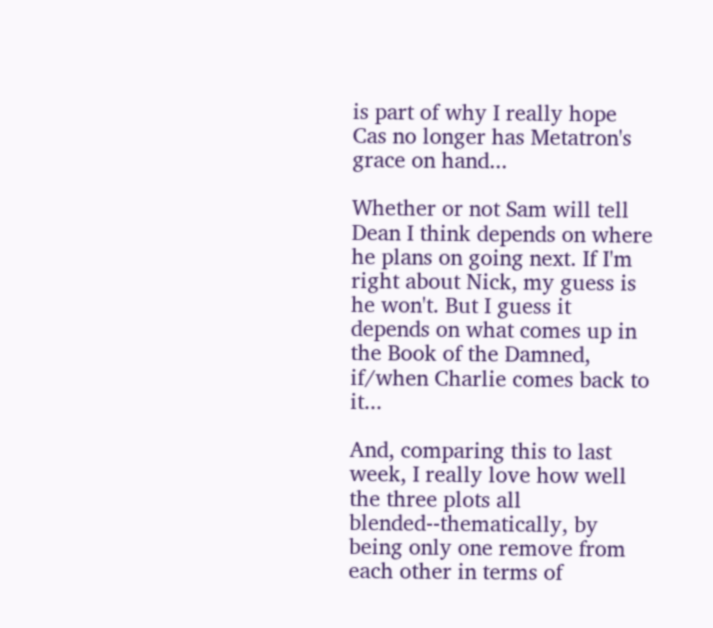is part of why I really hope Cas no longer has Metatron's grace on hand...

Whether or not Sam will tell Dean I think depends on where he plans on going next. If I'm right about Nick, my guess is he won't. But I guess it depends on what comes up in the Book of the Damned, if/when Charlie comes back to it...

And, comparing this to last week, I really love how well the three plots all blended--thematically, by being only one remove from each other in terms of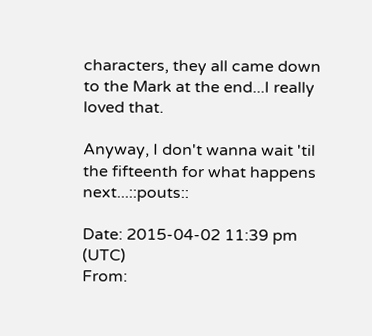characters, they all came down to the Mark at the end...I really loved that.

Anyway, I don't wanna wait 'til the fifteenth for what happens next...::pouts::

Date: 2015-04-02 11:39 pm (UTC)
From: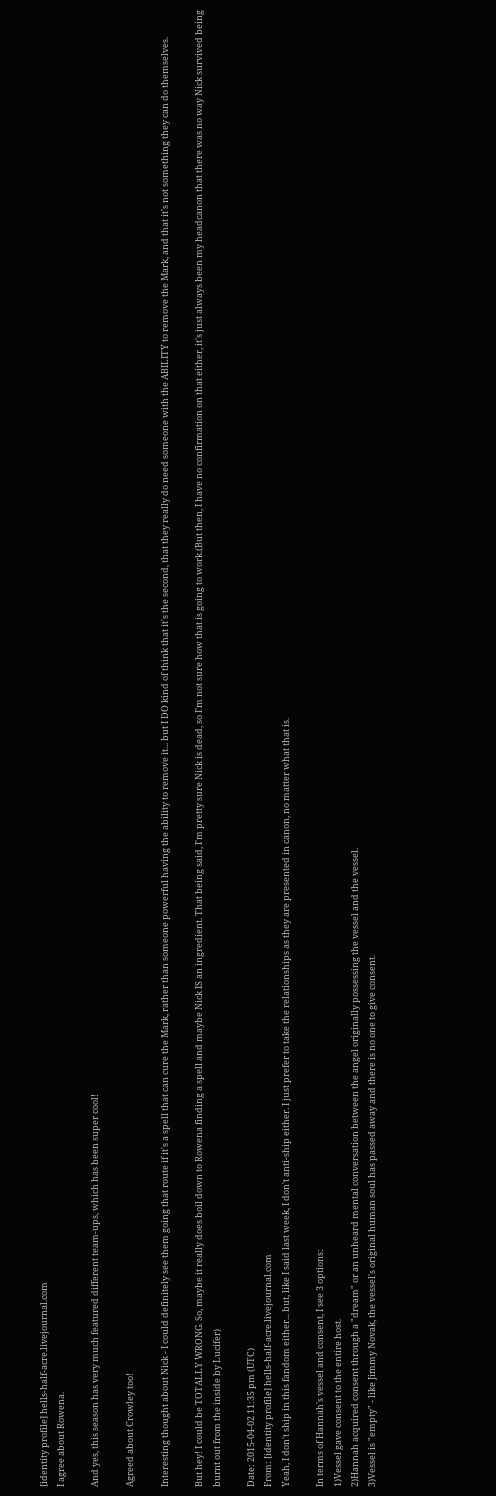[identity profile] hells-half-acre.livejournal.com
I agree about Rowena.

And yes, this season has very much featured different team-ups, which has been super cool!

Agreed about Crowley too!

Interesting thought about Nick - I could definitely see them going that route if it's a spell that can cure the Mark, rather than someone powerful having the ability to remove it... but I DO kind of think that it's the second, that they really do need someone with the ABILITY to remove the Mark, and that it's not something they can do themselves.

But hey! I could be TOTALLY WRONG. So, maybe it really does boil down to Rowena finding a spell and maybe Nick IS an ingredient. That being said, I'm pretty sure Nick is dead, so I'm not sure how that is going to work.(But then, I have no confirmation on that either, it's just always been my headcanon that there was no way Nick survived being burnt out from the inside by Lucifer)

Date: 2015-04-02 11:35 pm (UTC)
From: [identity profile] hells-half-acre.livejournal.com
Yeah, I don't ship in this fandom either... but, like I said last week, I don't anti-ship either. I just prefer to take the relationships as they are presented in canon, no matter what that is.

In terms of Hannah's vessel and consent, I see 3 options:
1)Vessel gave consent to the entire host.
2)Hannah acquired consent through a "dream" or an unheard mental conversation between the angel originally possessing the vessel and the vessel.
3)Vessel is "empty" - like Jimmy Novak, the vessel's original human soul has passed away and there is no one to give consent.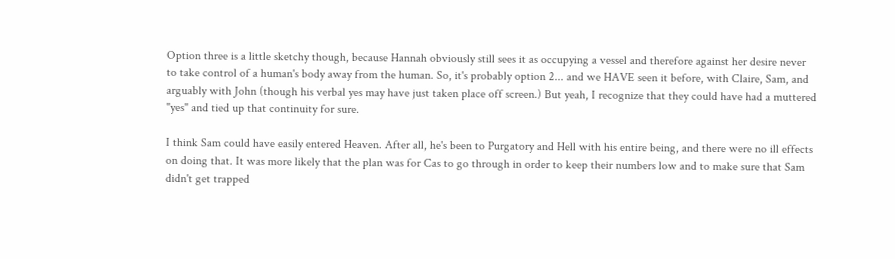Option three is a little sketchy though, because Hannah obviously still sees it as occupying a vessel and therefore against her desire never to take control of a human's body away from the human. So, it's probably option 2... and we HAVE seen it before, with Claire, Sam, and arguably with John (though his verbal yes may have just taken place off screen.) But yeah, I recognize that they could have had a muttered "yes" and tied up that continuity for sure.

I think Sam could have easily entered Heaven. After all, he's been to Purgatory and Hell with his entire being, and there were no ill effects on doing that. It was more likely that the plan was for Cas to go through in order to keep their numbers low and to make sure that Sam didn't get trapped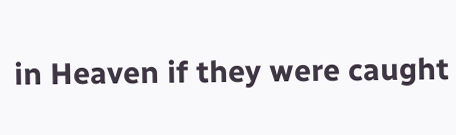in Heaven if they were caught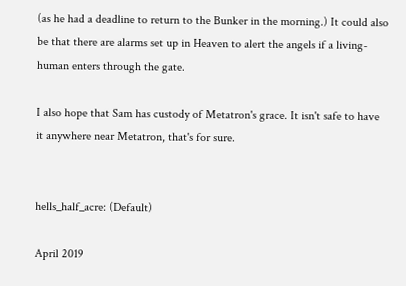(as he had a deadline to return to the Bunker in the morning.) It could also be that there are alarms set up in Heaven to alert the angels if a living-human enters through the gate.

I also hope that Sam has custody of Metatron's grace. It isn't safe to have it anywhere near Metatron, that's for sure.


hells_half_acre: (Default)

April 2019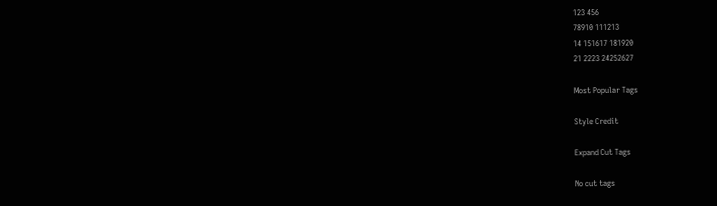123 456
78910 111213
14 151617 181920
21 2223 24252627

Most Popular Tags

Style Credit

Expand Cut Tags

No cut tags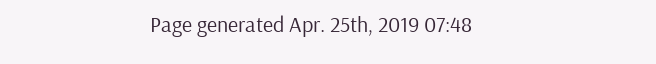Page generated Apr. 25th, 2019 07:48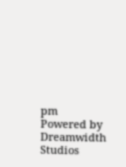pm
Powered by Dreamwidth Studios